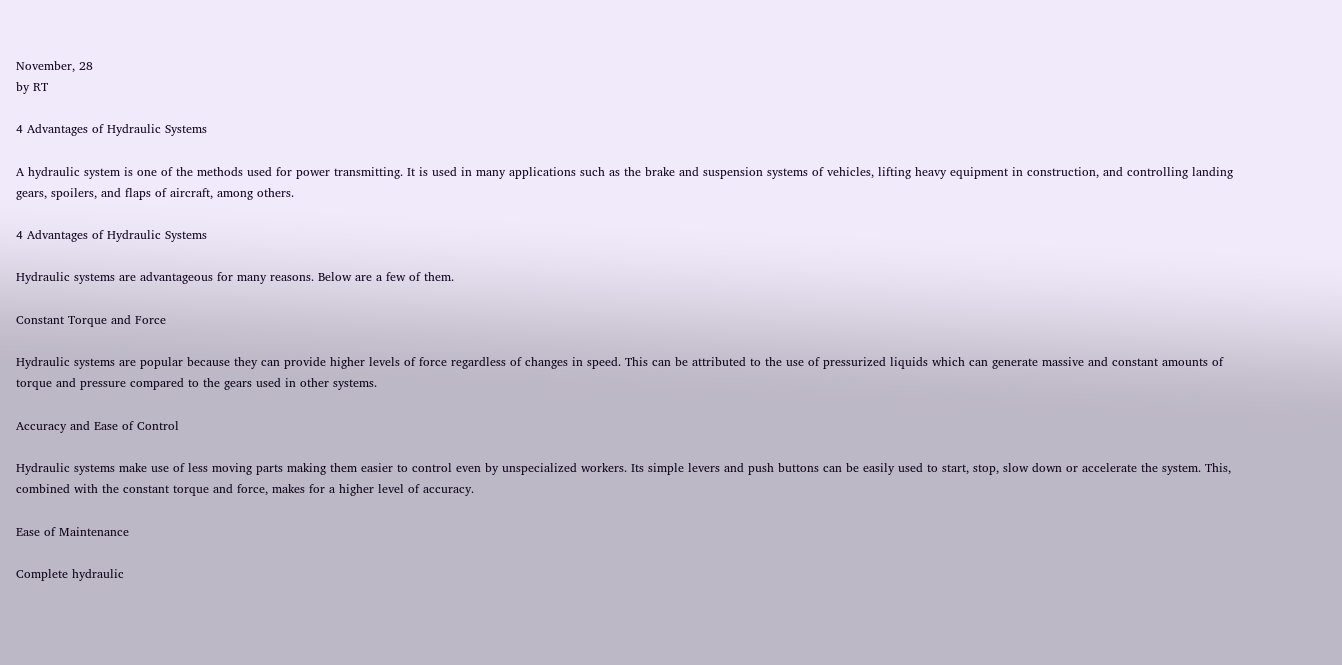November, 28
by RT

4 Advantages of Hydraulic Systems

A hydraulic system is one of the methods used for power transmitting. It is used in many applications such as the brake and suspension systems of vehicles, lifting heavy equipment in construction, and controlling landing gears, spoilers, and flaps of aircraft, among others.

4 Advantages of Hydraulic Systems

Hydraulic systems are advantageous for many reasons. Below are a few of them.

Constant Torque and Force

Hydraulic systems are popular because they can provide higher levels of force regardless of changes in speed. This can be attributed to the use of pressurized liquids which can generate massive and constant amounts of torque and pressure compared to the gears used in other systems.

Accuracy and Ease of Control

Hydraulic systems make use of less moving parts making them easier to control even by unspecialized workers. Its simple levers and push buttons can be easily used to start, stop, slow down or accelerate the system. This, combined with the constant torque and force, makes for a higher level of accuracy.

Ease of Maintenance

Complete hydraulic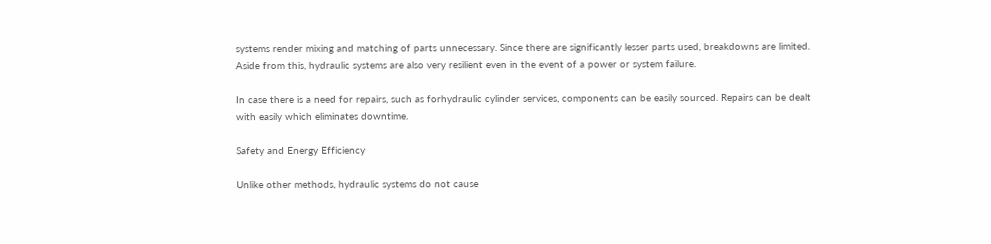systems render mixing and matching of parts unnecessary. Since there are significantly lesser parts used, breakdowns are limited. Aside from this, hydraulic systems are also very resilient even in the event of a power or system failure.

In case there is a need for repairs, such as forhydraulic cylinder services, components can be easily sourced. Repairs can be dealt with easily which eliminates downtime.

Safety and Energy Efficiency

Unlike other methods, hydraulic systems do not cause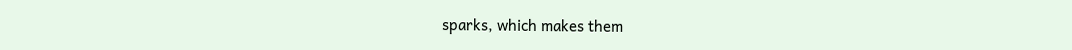sparks, which makes them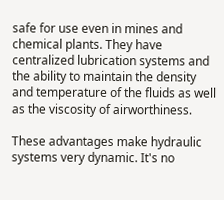safe for use even in mines and chemical plants. They have centralized lubrication systems and the ability to maintain the density and temperature of the fluids as well as the viscosity of airworthiness.

These advantages make hydraulic systems very dynamic. It's no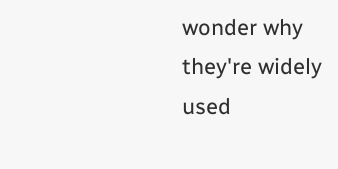wonder why they're widely used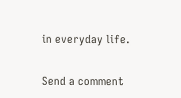in everyday life.


Send a comment